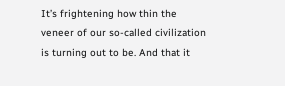It’s frightening how thin the veneer of our so-called civilization is turning out to be. And that it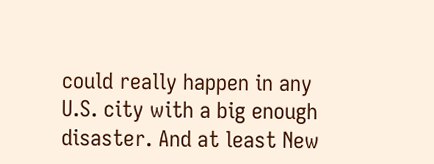could really happen in any U.S. city with a big enough disaster. And at least New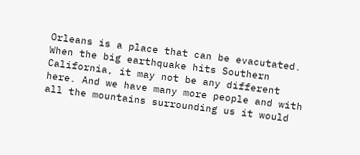Orleans is a place that can be evacutated. When the big earthquake hits Southern California, it may not be any different here. And we have many more people and with all the mountains surrounding us it would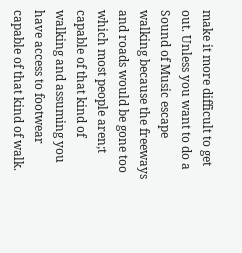make it more difficult to get out. Unless you want to do a Sound of Music escape walking because the freeways and roads would be gone too which most people aren;t capable of that kind of walking and assuming you have access to footwear capable of that kind of walk.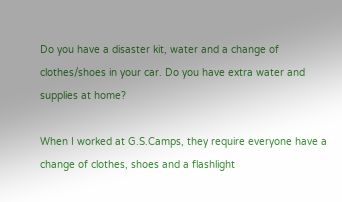Do you have a disaster kit, water and a change of clothes/shoes in your car. Do you have extra water and supplies at home?

When I worked at G.S.Camps, they require everyone have a change of clothes, shoes and a flashlight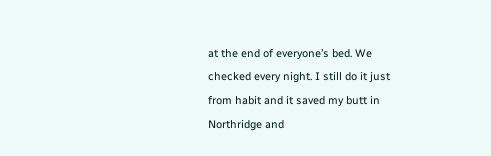at the end of everyone’s bed. We checked every night. I still do it just from habit and it saved my butt in Northridge and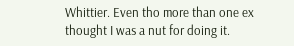Whittier. Even tho more than one ex thought I was a nut for doing it.